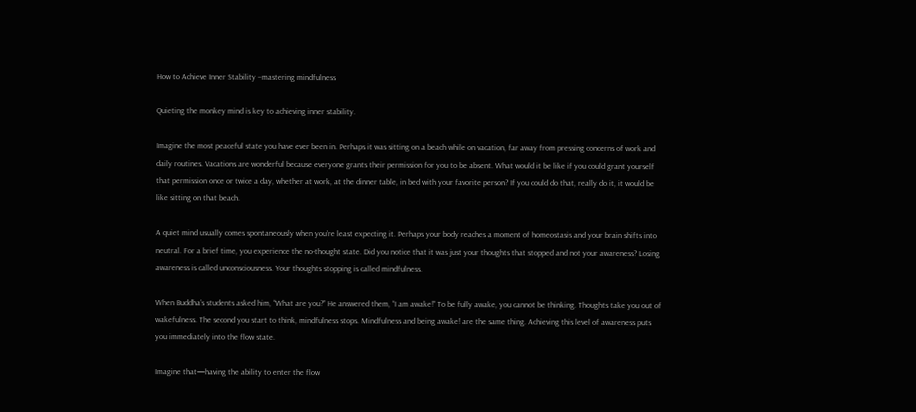How to Achieve Inner Stability –mastering mindfulness

Quieting the monkey mind is key to achieving inner stability.

Imagine the most peaceful state you have ever been in. Perhaps it was sitting on a beach while on vacation, far away from pressing concerns of work and daily routines. Vacations are wonderful because everyone grants their permission for you to be absent. What would it be like if you could grant yourself that permission once or twice a day, whether at work, at the dinner table, in bed with your favorite person? If you could do that, really do it, it would be like sitting on that beach.

A quiet mind usually comes spontaneously when you’re least expecting it. Perhaps your body reaches a moment of homeostasis and your brain shifts into neutral. For a brief time, you experience the no-thought state. Did you notice that it was just your thoughts that stopped and not your awareness? Losing awareness is called unconsciousness. Your thoughts stopping is called mindfulness.

When Buddha’s students asked him, “What are you?” He answered them, “I am awake!” To be fully awake, you cannot be thinking. Thoughts take you out of wakefulness. The second you start to think, mindfulness stops. Mindfulness and being awake! are the same thing. Achieving this level of awareness puts you immediately into the flow state.

Imagine that—having the ability to enter the flow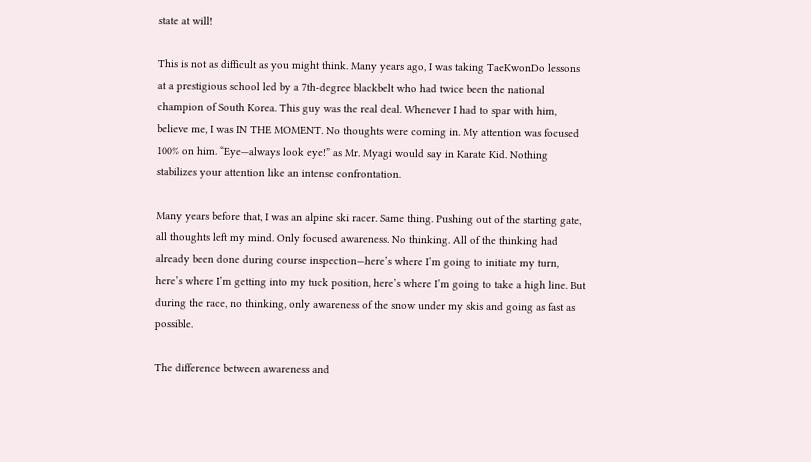state at will!

This is not as difficult as you might think. Many years ago, I was taking TaeKwonDo lessons at a prestigious school led by a 7th-degree blackbelt who had twice been the national champion of South Korea. This guy was the real deal. Whenever I had to spar with him, believe me, I was IN THE MOMENT. No thoughts were coming in. My attention was focused 100% on him. “Eye—always look eye!” as Mr. Myagi would say in Karate Kid. Nothing stabilizes your attention like an intense confrontation.

Many years before that, I was an alpine ski racer. Same thing. Pushing out of the starting gate, all thoughts left my mind. Only focused awareness. No thinking. All of the thinking had already been done during course inspection—here’s where I’m going to initiate my turn, here’s where I’m getting into my tuck position, here’s where I’m going to take a high line. But during the race, no thinking, only awareness of the snow under my skis and going as fast as possible.

The difference between awareness and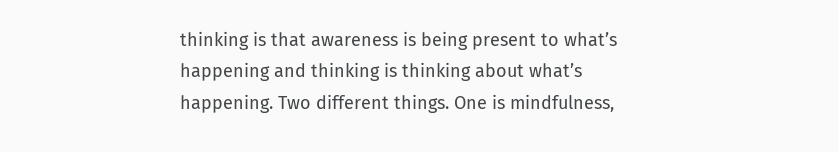thinking is that awareness is being present to what’s happening and thinking is thinking about what’s happening. Two different things. One is mindfulness,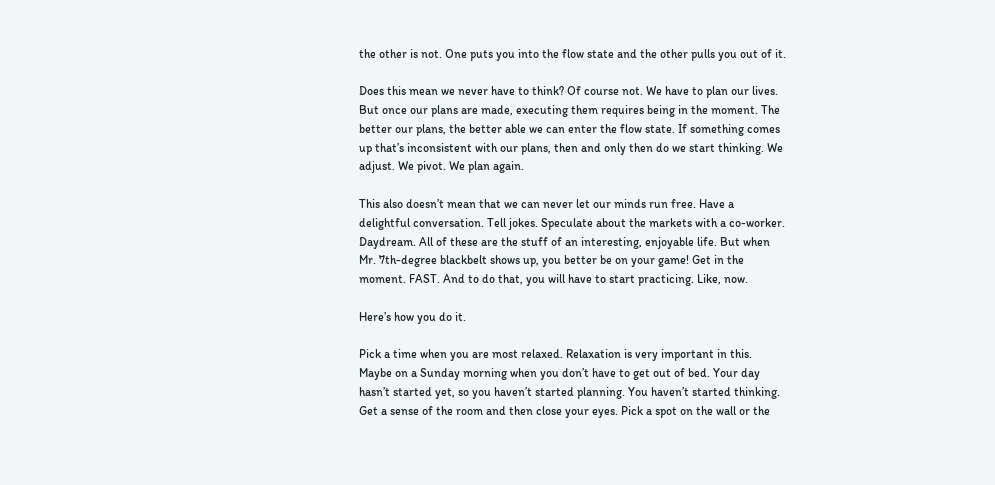the other is not. One puts you into the flow state and the other pulls you out of it.

Does this mean we never have to think? Of course not. We have to plan our lives. But once our plans are made, executing them requires being in the moment. The better our plans, the better able we can enter the flow state. If something comes up that’s inconsistent with our plans, then and only then do we start thinking. We adjust. We pivot. We plan again.

This also doesn’t mean that we can never let our minds run free. Have a delightful conversation. Tell jokes. Speculate about the markets with a co-worker. Daydream. All of these are the stuff of an interesting, enjoyable life. But when Mr. 7th-degree blackbelt shows up, you better be on your game! Get in the moment. FAST. And to do that, you will have to start practicing. Like, now.

Here’s how you do it.

Pick a time when you are most relaxed. Relaxation is very important in this. Maybe on a Sunday morning when you don’t have to get out of bed. Your day hasn’t started yet, so you haven’t started planning. You haven’t started thinking. Get a sense of the room and then close your eyes. Pick a spot on the wall or the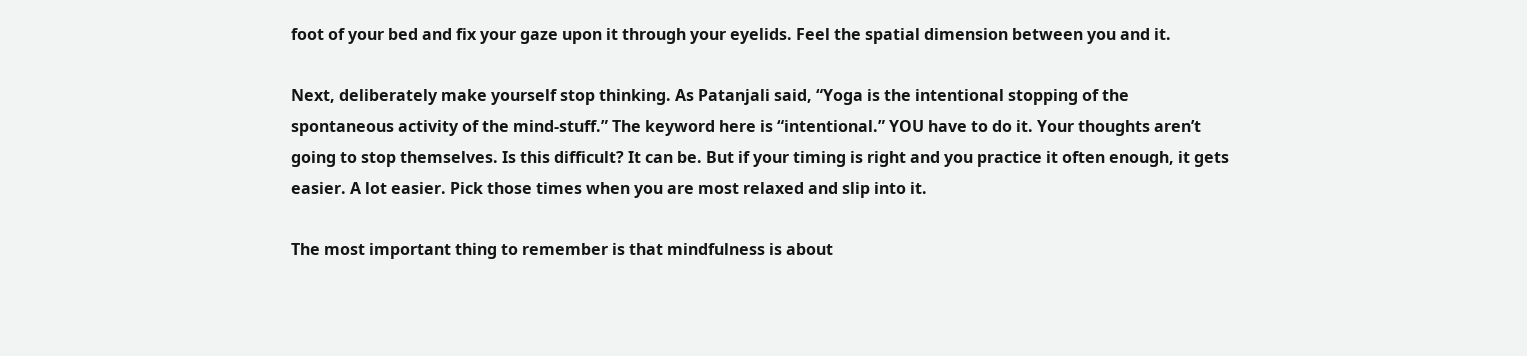foot of your bed and fix your gaze upon it through your eyelids. Feel the spatial dimension between you and it.

Next, deliberately make yourself stop thinking. As Patanjali said, “Yoga is the intentional stopping of the spontaneous activity of the mind-stuff.” The keyword here is “intentional.” YOU have to do it. Your thoughts aren’t going to stop themselves. Is this difficult? It can be. But if your timing is right and you practice it often enough, it gets easier. A lot easier. Pick those times when you are most relaxed and slip into it.

The most important thing to remember is that mindfulness is about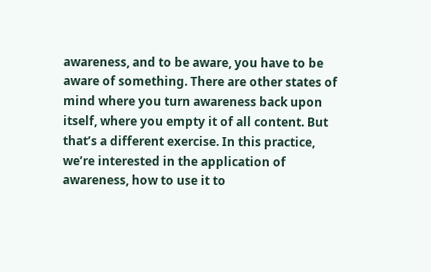awareness, and to be aware, you have to be aware of something. There are other states of mind where you turn awareness back upon itself, where you empty it of all content. But that’s a different exercise. In this practice, we’re interested in the application of awareness, how to use it to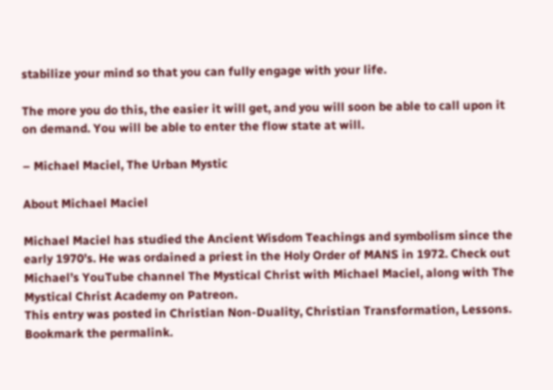stabilize your mind so that you can fully engage with your life.

The more you do this, the easier it will get, and you will soon be able to call upon it on demand. You will be able to enter the flow state at will.

– Michael Maciel, The Urban Mystic

About Michael Maciel

Michael Maciel has studied the Ancient Wisdom Teachings and symbolism since the early 1970’s. He was ordained a priest in the Holy Order of MANS in 1972. Check out Michael’s YouTube channel The Mystical Christ with Michael Maciel, along with The Mystical Christ Academy on Patreon.
This entry was posted in Christian Non-Duality, Christian Transformation, Lessons. Bookmark the permalink.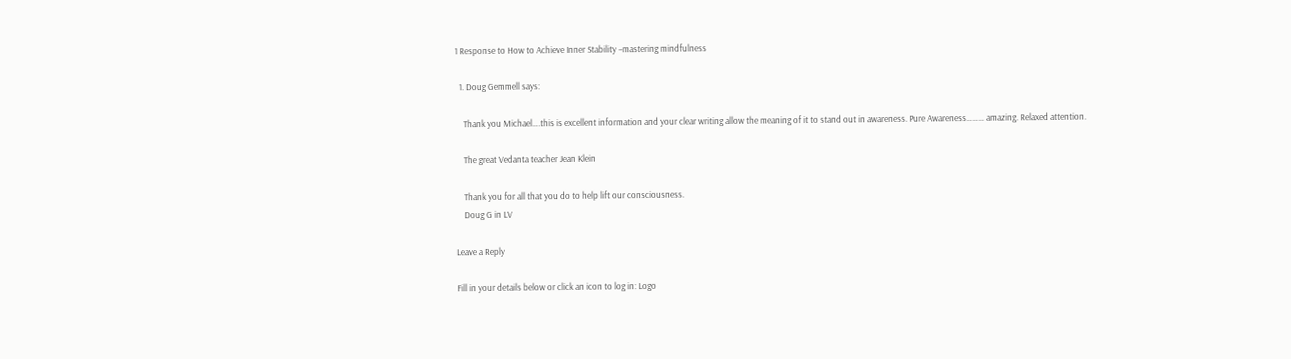1 Response to How to Achieve Inner Stability –mastering mindfulness

  1. Doug Gemmell says:

    Thank you Michael….this is excellent information and your clear writing allow the meaning of it to stand out in awareness. Pure Awareness……… amazing. Relaxed attention.

    The great Vedanta teacher Jean Klein

    Thank you for all that you do to help lift our consciousness.
    Doug G in LV

Leave a Reply

Fill in your details below or click an icon to log in: Logo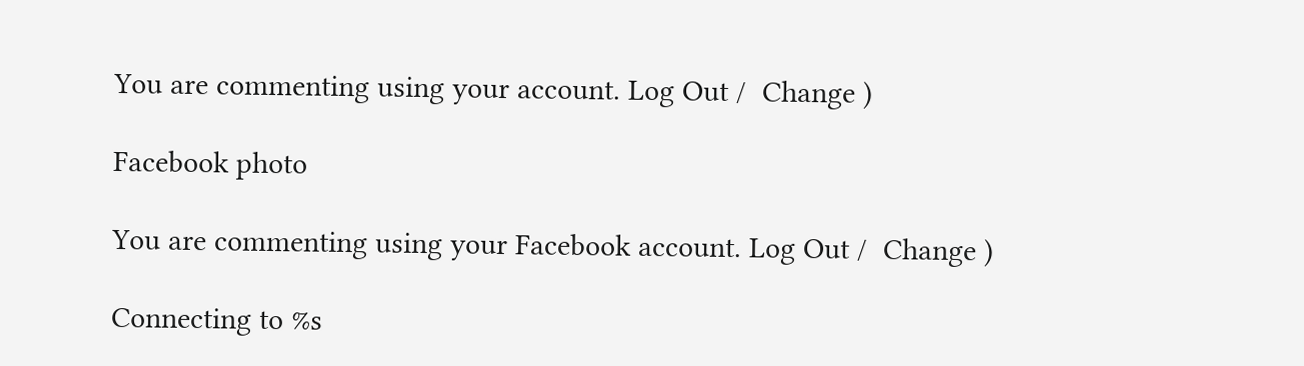You are commenting using your account. Log Out /  Change )

Facebook photo

You are commenting using your Facebook account. Log Out /  Change )

Connecting to %s